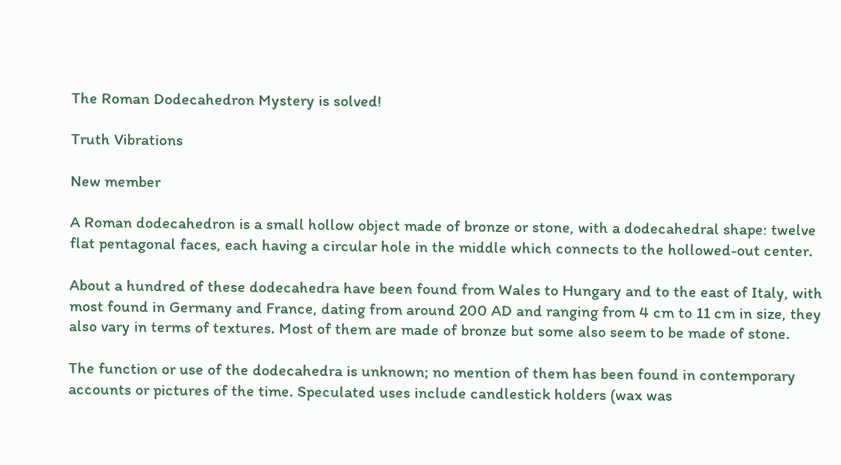The Roman Dodecahedron Mystery is solved!

Truth Vibrations

New member

A Roman dodecahedron is a small hollow object made of bronze or stone, with a dodecahedral shape: twelve flat pentagonal faces, each having a circular hole in the middle which connects to the hollowed-out center.

About a hundred of these dodecahedra have been found from Wales to Hungary and to the east of Italy, with most found in Germany and France, dating from around 200 AD and ranging from 4 cm to 11 cm in size, they also vary in terms of textures. Most of them are made of bronze but some also seem to be made of stone.

The function or use of the dodecahedra is unknown; no mention of them has been found in contemporary accounts or pictures of the time. Speculated uses include candlestick holders (wax was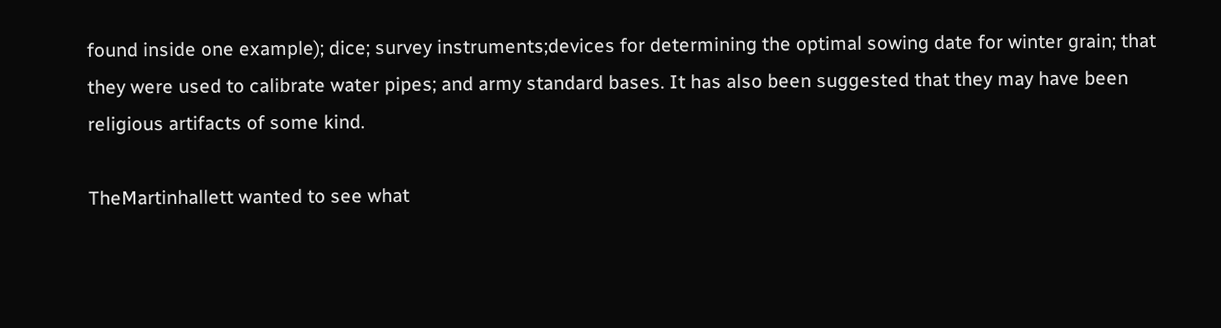found inside one example); dice; survey instruments;devices for determining the optimal sowing date for winter grain; that they were used to calibrate water pipes; and army standard bases. It has also been suggested that they may have been religious artifacts of some kind.

TheMartinhallett wanted to see what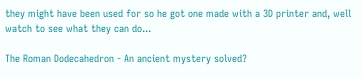they might have been used for so he got one made with a 3D printer and, well watch to see what they can do...

The Roman Dodecahedron - An ancient mystery solved?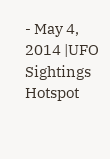- May 4, 2014 |UFO Sightings Hotspot